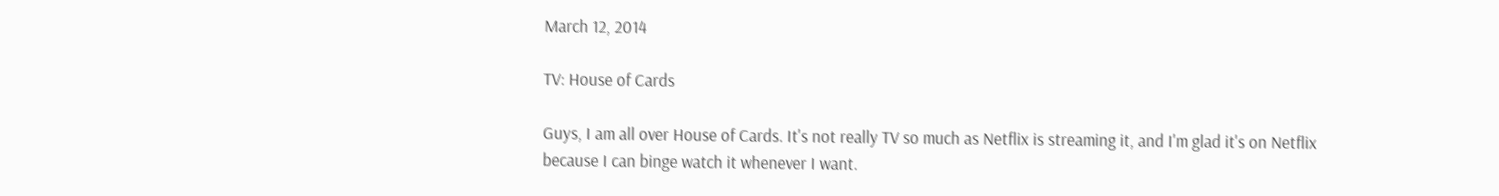March 12, 2014

TV: House of Cards

Guys, I am all over House of Cards. It's not really TV so much as Netflix is streaming it, and I'm glad it's on Netflix because I can binge watch it whenever I want.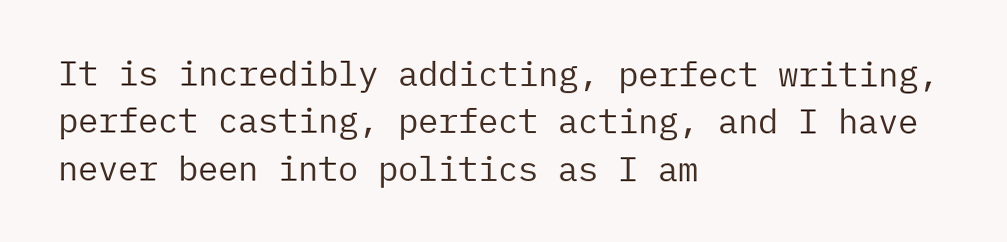It is incredibly addicting, perfect writing, perfect casting, perfect acting, and I have never been into politics as I am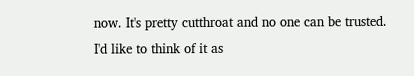now. It's pretty cutthroat and no one can be trusted. I'd like to think of it as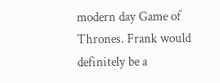modern day Game of Thrones. Frank would definitely be a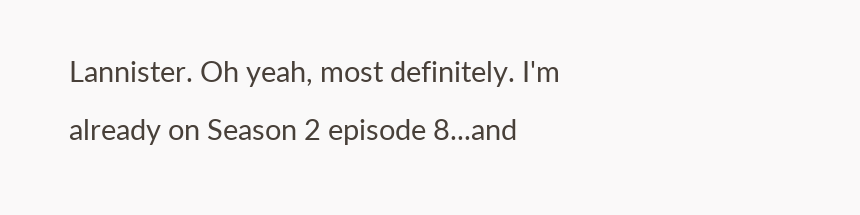Lannister. Oh yeah, most definitely. I'm already on Season 2 episode 8...and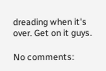dreading when it's over. Get on it guys.

No comments: